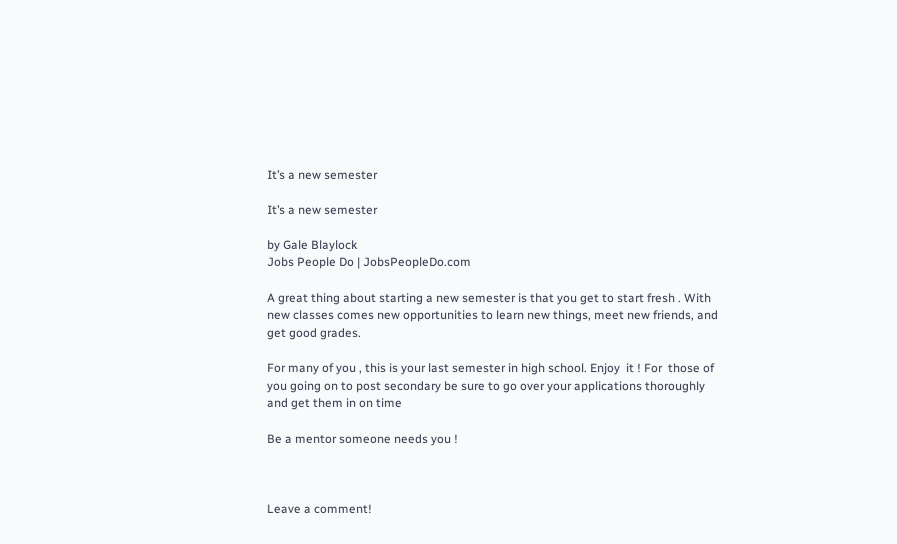It’s a new semester

It’s a new semester

by Gale Blaylock
Jobs People Do | JobsPeopleDo.com

A great thing about starting a new semester is that you get to start fresh . With new classes comes new opportunities to learn new things, meet new friends, and get good grades.

For many of you , this is your last semester in high school. Enjoy  it ! For  those of you going on to post secondary be sure to go over your applications thoroughly  and get them in on time

Be a mentor someone needs you !



Leave a comment!